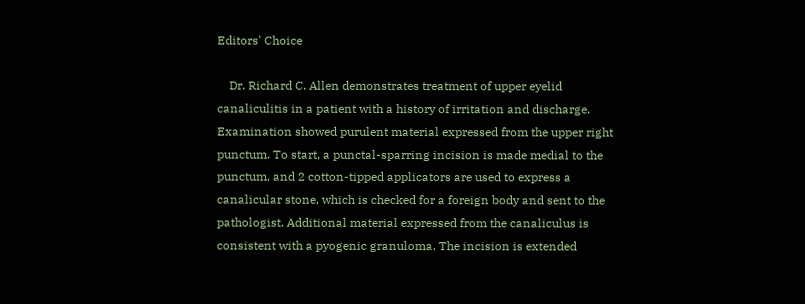Editors' Choice

    Dr. Richard C. Allen demonstrates treatment of upper eyelid canaliculitis in a patient with a history of irritation and discharge. Examination showed purulent material expressed from the upper right punctum. To start, a punctal-sparring incision is made medial to the punctum, and 2 cotton-tipped applicators are used to express a canalicular stone, which is checked for a foreign body and sent to the pathologist. Additional material expressed from the canaliculus is consistent with a pyogenic granuloma. The incision is extended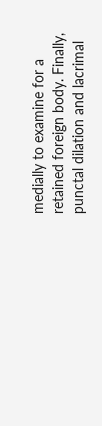medially to examine for a retained foreign body. Finally, punctal dilation and lacrimal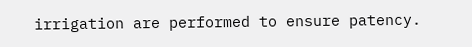irrigation are performed to ensure patency.